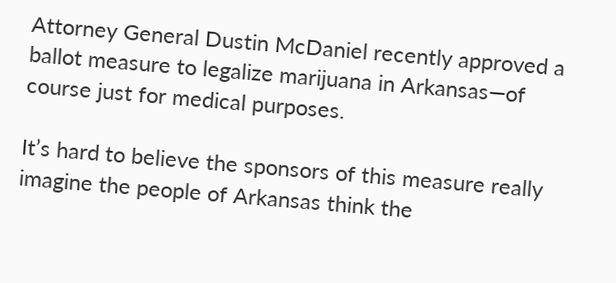Attorney General Dustin McDaniel recently approved a ballot measure to legalize marijuana in Arkansas—of course just for medical purposes.

It’s hard to believe the sponsors of this measure really imagine the people of Arkansas think the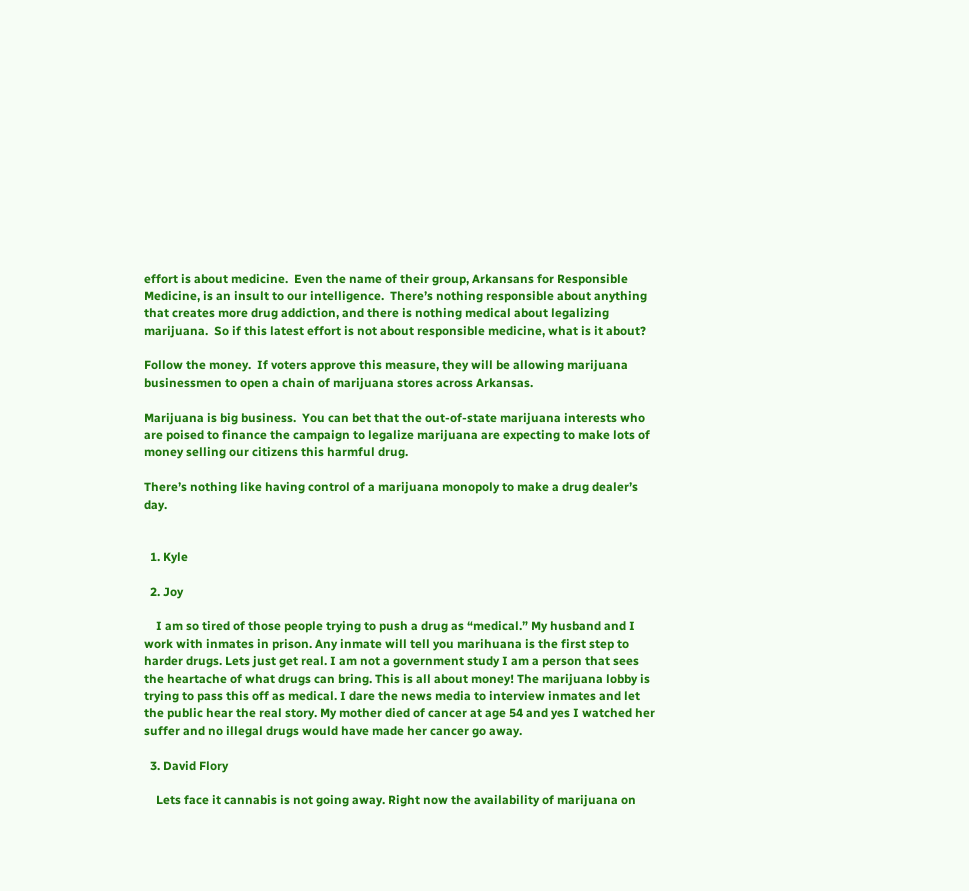effort is about medicine.  Even the name of their group, Arkansans for Responsible Medicine, is an insult to our intelligence.  There’s nothing responsible about anything that creates more drug addiction, and there is nothing medical about legalizing marijuana.  So if this latest effort is not about responsible medicine, what is it about?

Follow the money.  If voters approve this measure, they will be allowing marijuana businessmen to open a chain of marijuana stores across Arkansas.

Marijuana is big business.  You can bet that the out-of-state marijuana interests who are poised to finance the campaign to legalize marijuana are expecting to make lots of money selling our citizens this harmful drug.

There’s nothing like having control of a marijuana monopoly to make a drug dealer’s day.


  1. Kyle

  2. Joy

    I am so tired of those people trying to push a drug as “medical.” My husband and I work with inmates in prison. Any inmate will tell you marihuana is the first step to harder drugs. Lets just get real. I am not a government study I am a person that sees the heartache of what drugs can bring. This is all about money! The marijuana lobby is trying to pass this off as medical. I dare the news media to interview inmates and let the public hear the real story. My mother died of cancer at age 54 and yes I watched her suffer and no illegal drugs would have made her cancer go away.

  3. David Flory

    Lets face it cannabis is not going away. Right now the availability of marijuana on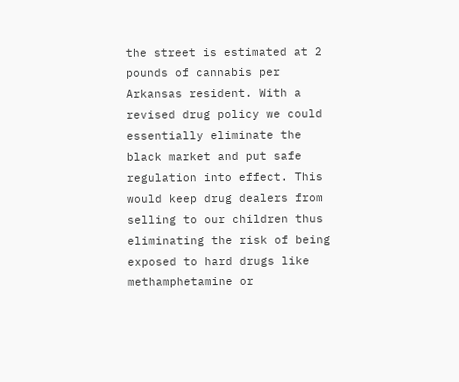the street is estimated at 2 pounds of cannabis per Arkansas resident. With a revised drug policy we could essentially eliminate the black market and put safe regulation into effect. This would keep drug dealers from selling to our children thus eliminating the risk of being exposed to hard drugs like methamphetamine or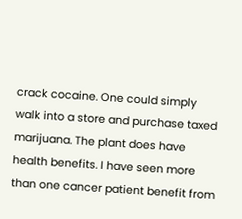crack cocaine. One could simply walk into a store and purchase taxed marijuana. The plant does have health benefits. I have seen more than one cancer patient benefit from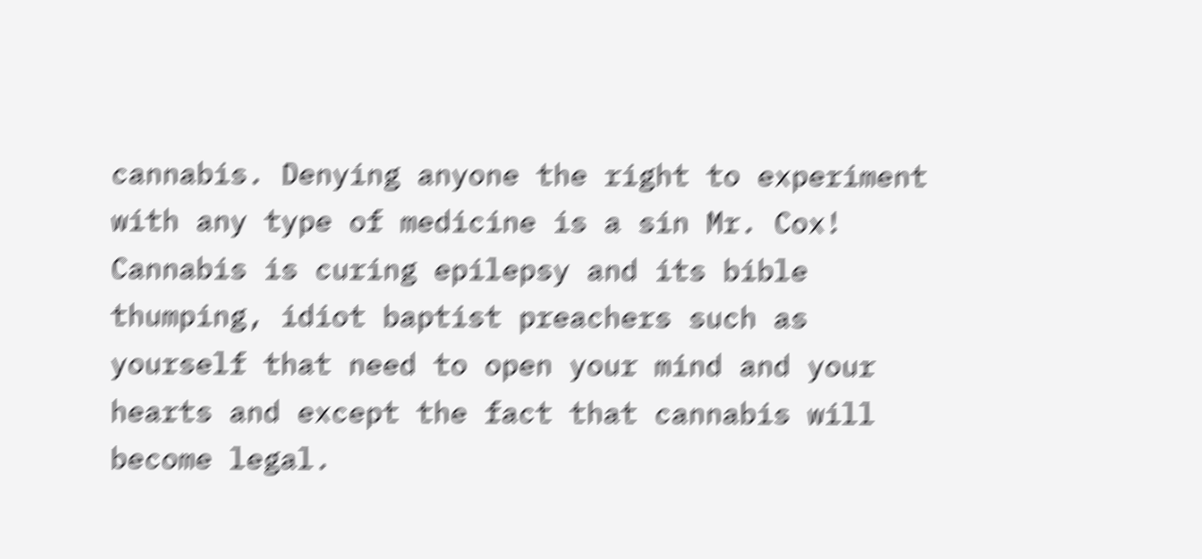cannabis. Denying anyone the right to experiment with any type of medicine is a sin Mr. Cox! Cannabis is curing epilepsy and its bible thumping, idiot baptist preachers such as yourself that need to open your mind and your hearts and except the fact that cannabis will become legal.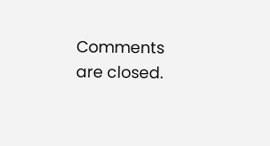Comments are closed.